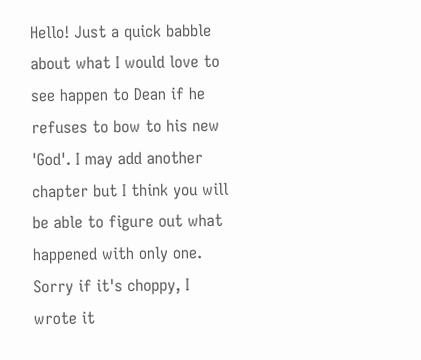Hello! Just a quick babble about what I would love to see happen to Dean if he refuses to bow to his new 'God'. I may add another chapter but I think you will be able to figure out what happened with only one. Sorry if it's choppy, I wrote it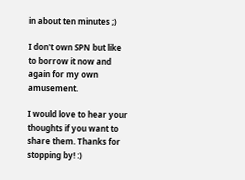in about ten minutes ;)

I don't own SPN but like to borrow it now and again for my own amusement.

I would love to hear your thoughts if you want to share them. Thanks for stopping by! :)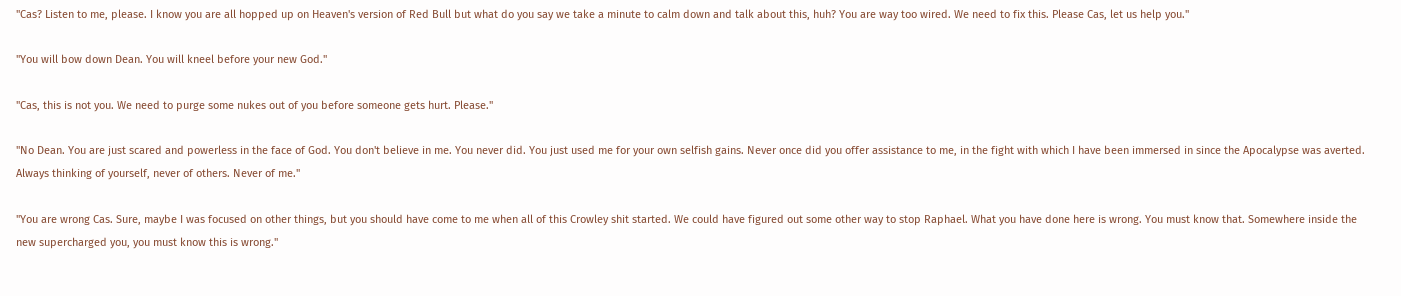"Cas? Listen to me, please. I know you are all hopped up on Heaven's version of Red Bull but what do you say we take a minute to calm down and talk about this, huh? You are way too wired. We need to fix this. Please Cas, let us help you."

"You will bow down Dean. You will kneel before your new God."

"Cas, this is not you. We need to purge some nukes out of you before someone gets hurt. Please."

"No Dean. You are just scared and powerless in the face of God. You don't believe in me. You never did. You just used me for your own selfish gains. Never once did you offer assistance to me, in the fight with which I have been immersed in since the Apocalypse was averted. Always thinking of yourself, never of others. Never of me."

"You are wrong Cas. Sure, maybe I was focused on other things, but you should have come to me when all of this Crowley shit started. We could have figured out some other way to stop Raphael. What you have done here is wrong. You must know that. Somewhere inside the new supercharged you, you must know this is wrong."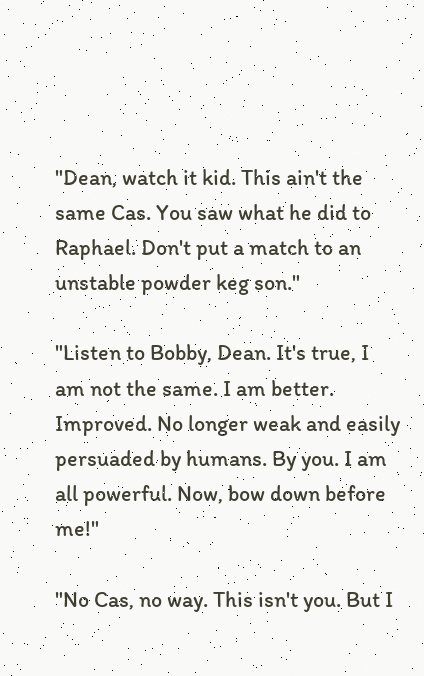"Dean, watch it kid. This ain't the same Cas. You saw what he did to Raphael. Don't put a match to an unstable powder keg son."

"Listen to Bobby, Dean. It's true, I am not the same. I am better. Improved. No longer weak and easily persuaded by humans. By you. I am all powerful. Now, bow down before me!"

"No Cas, no way. This isn't you. But I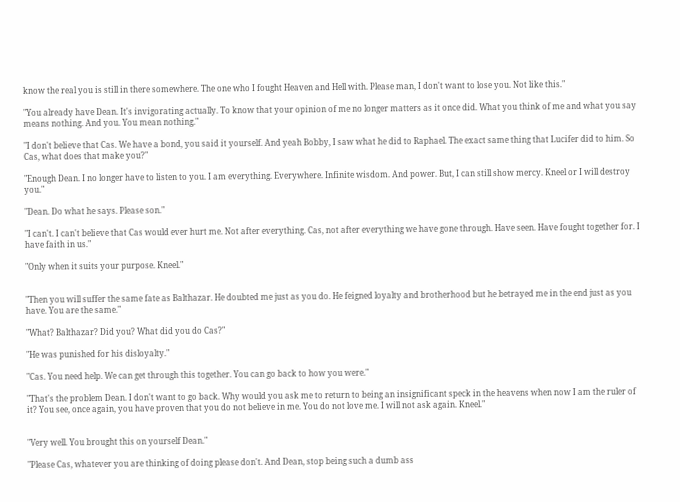know the real you is still in there somewhere. The one who I fought Heaven and Hell with. Please man, I don't want to lose you. Not like this."

"You already have Dean. It's invigorating actually. To know that your opinion of me no longer matters as it once did. What you think of me and what you say means nothing. And you. You mean nothing."

"I don't believe that Cas. We have a bond, you said it yourself. And yeah Bobby, I saw what he did to Raphael. The exact same thing that Lucifer did to him. So Cas, what does that make you?"

"Enough Dean. I no longer have to listen to you. I am everything. Everywhere. Infinite wisdom. And power. But, I can still show mercy. Kneel or I will destroy you."

"Dean. Do what he says. Please son."

"I can't. I can't believe that Cas would ever hurt me. Not after everything. Cas, not after everything we have gone through. Have seen. Have fought together for. I have faith in us."

"Only when it suits your purpose. Kneel."


"Then you will suffer the same fate as Balthazar. He doubted me just as you do. He feigned loyalty and brotherhood but he betrayed me in the end just as you have. You are the same."

"What? Balthazar? Did you? What did you do Cas?"

"He was punished for his disloyalty."

"Cas. You need help. We can get through this together. You can go back to how you were."

"That's the problem Dean. I don't want to go back. Why would you ask me to return to being an insignificant speck in the heavens when now I am the ruler of it? You see, once again, you have proven that you do not believe in me. You do not love me. I will not ask again. Kneel."


"Very well. You brought this on yourself Dean."

"Please Cas, whatever you are thinking of doing please don't. And Dean, stop being such a dumb ass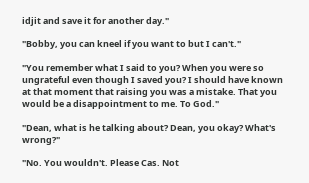idjit and save it for another day."

"Bobby, you can kneel if you want to but I can't."

"You remember what I said to you? When you were so ungrateful even though I saved you? I should have known at that moment that raising you was a mistake. That you would be a disappointment to me. To God."

"Dean, what is he talking about? Dean, you okay? What's wrong?"

"No. You wouldn't. Please Cas. Not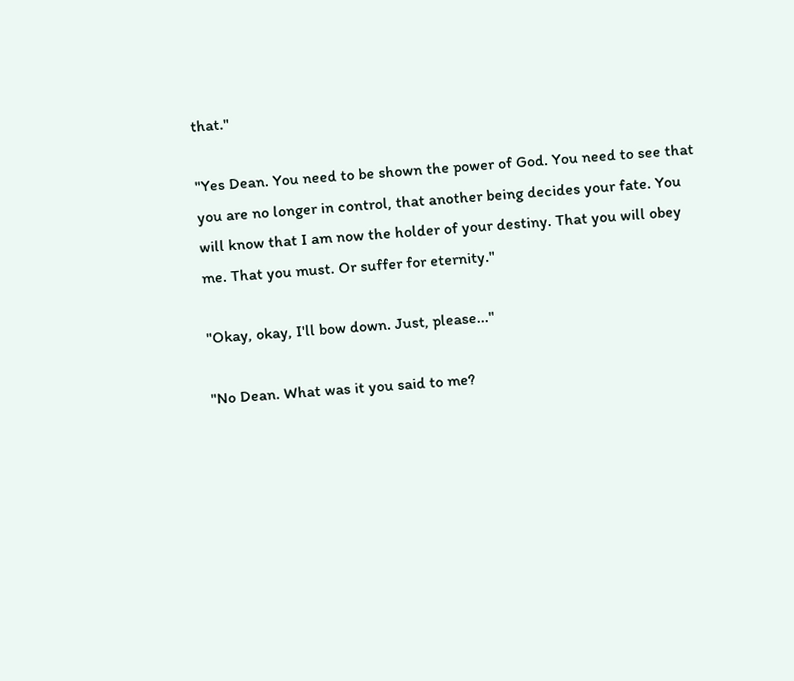that."

"Yes Dean. You need to be shown the power of God. You need to see that you are no longer in control, that another being decides your fate. You will know that I am now the holder of your destiny. That you will obey me. That you must. Or suffer for eternity."

"Okay, okay, I'll bow down. Just, please..."

"No Dean. What was it you said to me?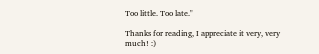Too little. Too late."

Thanks for reading, I appreciate it very, very much! :)